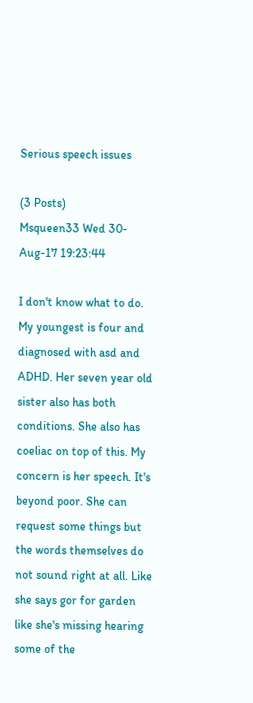Serious speech issues

(3 Posts)
Msqueen33 Wed 30-Aug-17 19:23:44

I don't know what to do. My youngest is four and diagnosed with asd and ADHD. Her seven year old sister also has both conditions. She also has coeliac on top of this. My concern is her speech. It's beyond poor. She can request some things but the words themselves do not sound right at all. Like she says gor for garden like she's missing hearing some of the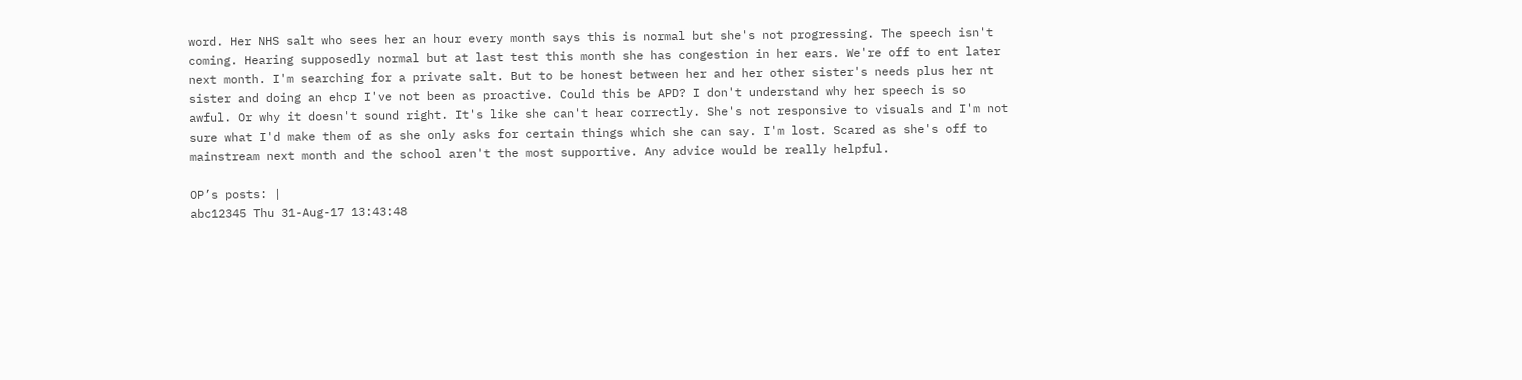word. Her NHS salt who sees her an hour every month says this is normal but she's not progressing. The speech isn't coming. Hearing supposedly normal but at last test this month she has congestion in her ears. We're off to ent later next month. I'm searching for a private salt. But to be honest between her and her other sister's needs plus her nt sister and doing an ehcp I've not been as proactive. Could this be APD? I don't understand why her speech is so awful. Or why it doesn't sound right. It's like she can't hear correctly. She's not responsive to visuals and I'm not sure what I'd make them of as she only asks for certain things which she can say. I'm lost. Scared as she's off to mainstream next month and the school aren't the most supportive. Any advice would be really helpful.

OP’s posts: |
abc12345 Thu 31-Aug-17 13:43:48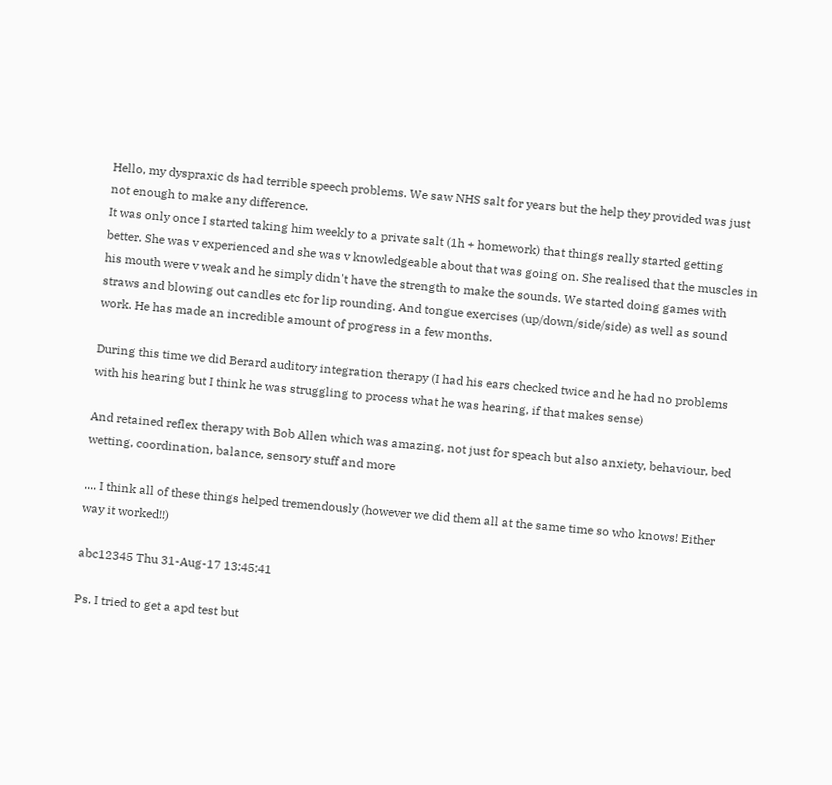Hello, my dyspraxic ds had terrible speech problems. We saw NHS salt for years but the help they provided was just not enough to make any difference.
It was only once I started taking him weekly to a private salt (1h + homework) that things really started getting better. She was v experienced and she was v knowledgeable about that was going on. She realised that the muscles in his mouth were v weak and he simply didn't have the strength to make the sounds. We started doing games with straws and blowing out candles etc for lip rounding. And tongue exercises (up/down/side/side) as well as sound work. He has made an incredible amount of progress in a few months.

During this time we did Berard auditory integration therapy (I had his ears checked twice and he had no problems with his hearing but I think he was struggling to process what he was hearing, if that makes sense)

And retained reflex therapy with Bob Allen which was amazing, not just for speach but also anxiety, behaviour, bed wetting, coordination, balance, sensory stuff and more

.... I think all of these things helped tremendously (however we did them all at the same time so who knows! Either way it worked!!)

abc12345 Thu 31-Aug-17 13:45:41

Ps. I tried to get a apd test but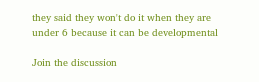they said they won't do it when they are under 6 because it can be developmental

Join the discussion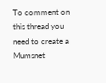To comment on this thread you need to create a Mumsnet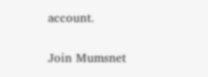account.

Join Mumsnet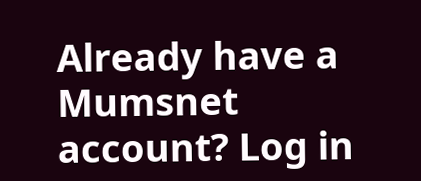Already have a Mumsnet account? Log in